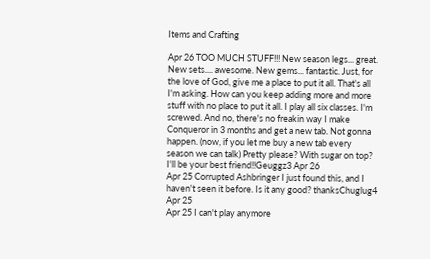Items and Crafting

Apr 26 TOO MUCH STUFF!!! New season legs... great. New sets.... awesome. New gems... fantastic. Just, for the love of God, give me a place to put it all. That's all I'm asking. How can you keep adding more and more stuff with no place to put it all. I play all six classes. I'm screwed. And no, there's no freakin way I make Conqueror in 3 months and get a new tab. Not gonna happen. (now, if you let me buy a new tab every season we can talk) Pretty please? With sugar on top? I'll be your best friend!!Geuggz3 Apr 26
Apr 25 Corrupted Ashbringer I just found this, and I haven't seen it before. Is it any good? thanksChuglug4 Apr 25
Apr 25 I can't play anymore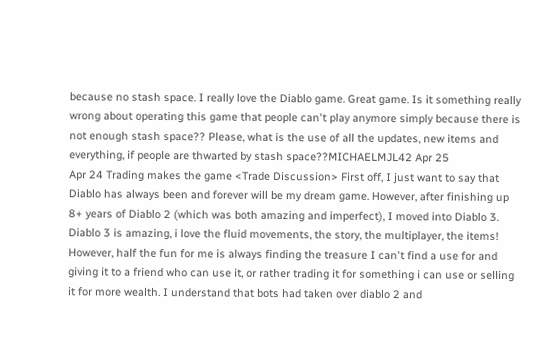because no stash space. I really love the Diablo game. Great game. Is it something really wrong about operating this game that people can't play anymore simply because there is not enough stash space?? Please, what is the use of all the updates, new items and everything, if people are thwarted by stash space??MICHAELMJL42 Apr 25
Apr 24 Trading makes the game <Trade Discussion> First off, I just want to say that Diablo has always been and forever will be my dream game. However, after finishing up 8+ years of Diablo 2 (which was both amazing and imperfect), I moved into Diablo 3. Diablo 3 is amazing, i love the fluid movements, the story, the multiplayer, the items! However, half the fun for me is always finding the treasure I can't find a use for and giving it to a friend who can use it, or rather trading it for something i can use or selling it for more wealth. I understand that bots had taken over diablo 2 and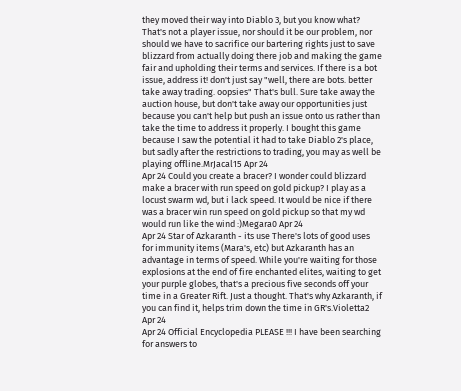they moved their way into Diablo 3, but you know what? That's not a player issue, nor should it be our problem, nor should we have to sacrifice our bartering rights just to save blizzard from actually doing there job and making the game fair and upholding their terms and services. If there is a bot issue, address it! don't just say "well, there are bots. better take away trading. oopsies" That's bull. Sure take away the auction house, but don't take away our opportunities just because you can't help but push an issue onto us rather than take the time to address it properly. I bought this game because I saw the potential it had to take Diablo 2's place, but sadly after the restrictions to trading, you may as well be playing offline.MrJacal15 Apr 24
Apr 24 Could you create a bracer? I wonder could blizzard make a bracer with run speed on gold pickup? I play as a locust swarm wd, but i lack speed. It would be nice if there was a bracer win run speed on gold pickup so that my wd would run like the wind :)Megara0 Apr 24
Apr 24 Star of Azkaranth - its use There's lots of good uses for immunity items (Mara's, etc) but Azkaranth has an advantage in terms of speed. While you're waiting for those explosions at the end of fire enchanted elites, waiting to get your purple globes, that's a precious five seconds off your time in a Greater Rift. Just a thought. That's why Azkaranth, if you can find it, helps trim down the time in GR's.Violetta2 Apr 24
Apr 24 Official Encyclopedia PLEASE !!! I have been searching for answers to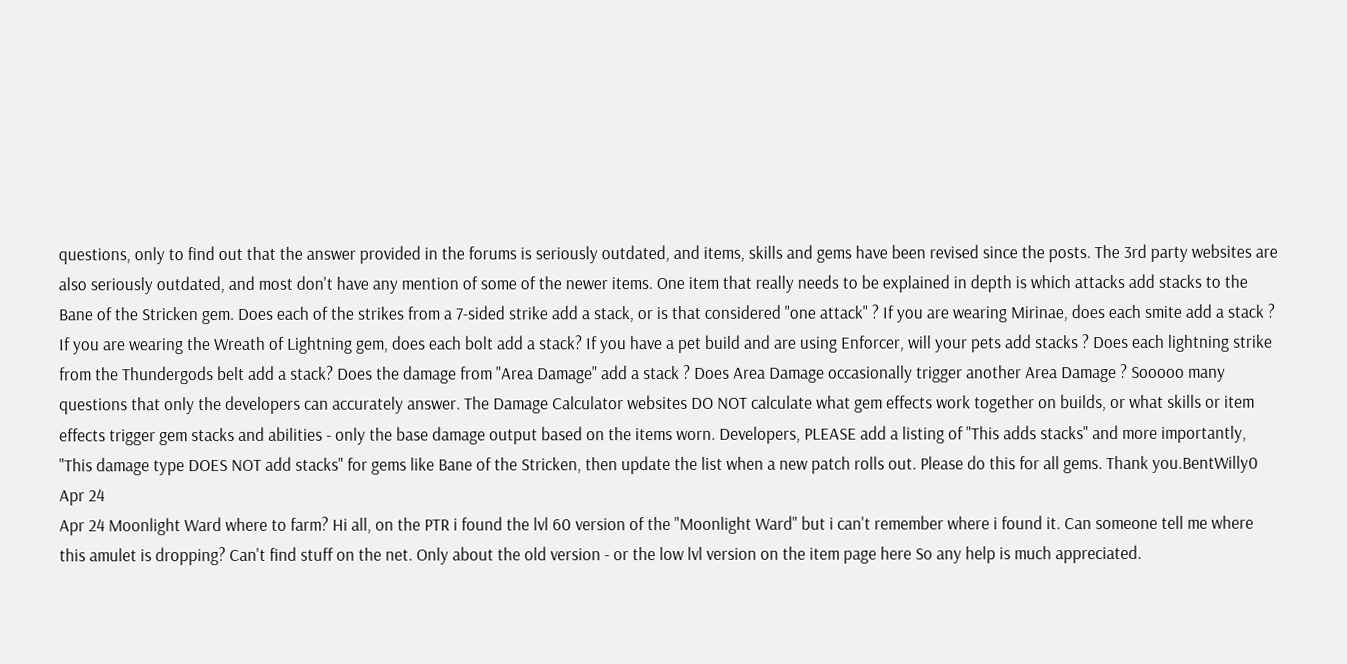questions, only to find out that the answer provided in the forums is seriously outdated, and items, skills and gems have been revised since the posts. The 3rd party websites are also seriously outdated, and most don't have any mention of some of the newer items. One item that really needs to be explained in depth is which attacks add stacks to the Bane of the Stricken gem. Does each of the strikes from a 7-sided strike add a stack, or is that considered "one attack" ? If you are wearing Mirinae, does each smite add a stack ? If you are wearing the Wreath of Lightning gem, does each bolt add a stack? If you have a pet build and are using Enforcer, will your pets add stacks ? Does each lightning strike from the Thundergods belt add a stack? Does the damage from "Area Damage" add a stack ? Does Area Damage occasionally trigger another Area Damage ? Sooooo many questions that only the developers can accurately answer. The Damage Calculator websites DO NOT calculate what gem effects work together on builds, or what skills or item effects trigger gem stacks and abilities - only the base damage output based on the items worn. Developers, PLEASE add a listing of "This adds stacks" and more importantly, "This damage type DOES NOT add stacks" for gems like Bane of the Stricken, then update the list when a new patch rolls out. Please do this for all gems. Thank you.BentWilly0 Apr 24
Apr 24 Moonlight Ward where to farm? Hi all, on the PTR i found the lvl 60 version of the "Moonlight Ward" but i can't remember where i found it. Can someone tell me where this amulet is dropping? Can't find stuff on the net. Only about the old version - or the low lvl version on the item page here So any help is much appreciated.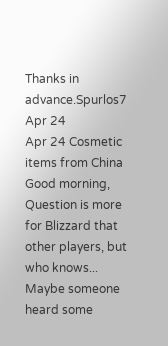Thanks in advance.Spurlos7 Apr 24
Apr 24 Cosmetic items from China Good morning, Question is more for Blizzard that other players, but who knows... Maybe someone heard some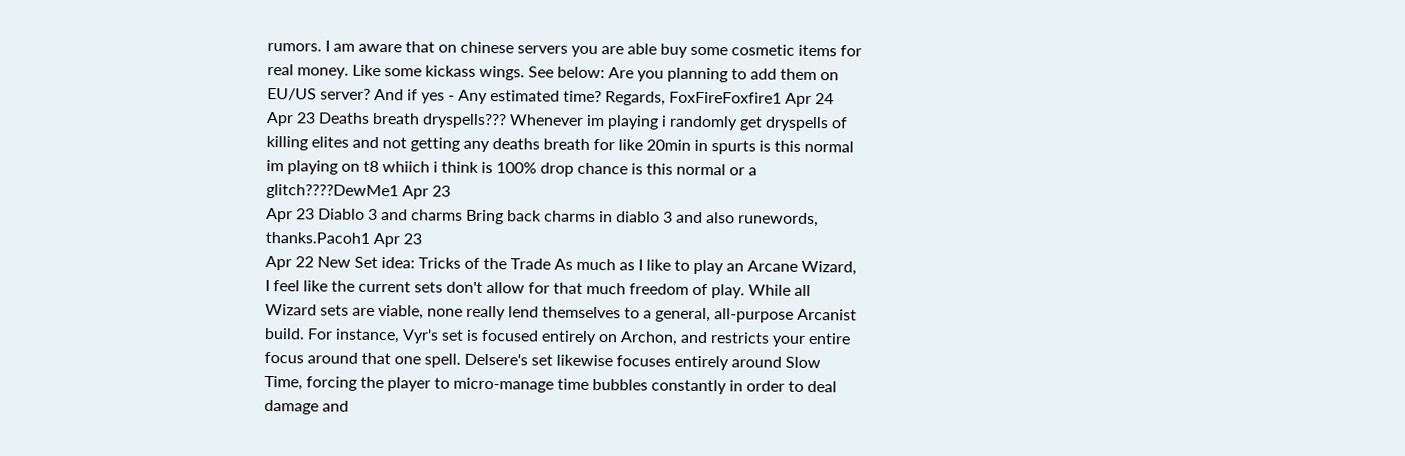rumors. I am aware that on chinese servers you are able buy some cosmetic items for real money. Like some kickass wings. See below: Are you planning to add them on EU/US server? And if yes - Any estimated time? Regards, FoxFireFoxfire1 Apr 24
Apr 23 Deaths breath dryspells??? Whenever im playing i randomly get dryspells of killing elites and not getting any deaths breath for like 20min in spurts is this normal im playing on t8 whiich i think is 100% drop chance is this normal or a glitch????DewMe1 Apr 23
Apr 23 Diablo 3 and charms Bring back charms in diablo 3 and also runewords, thanks.Pacoh1 Apr 23
Apr 22 New Set idea: Tricks of the Trade As much as I like to play an Arcane Wizard, I feel like the current sets don't allow for that much freedom of play. While all Wizard sets are viable, none really lend themselves to a general, all-purpose Arcanist build. For instance, Vyr's set is focused entirely on Archon, and restricts your entire focus around that one spell. Delsere's set likewise focuses entirely around Slow Time, forcing the player to micro-manage time bubbles constantly in order to deal damage and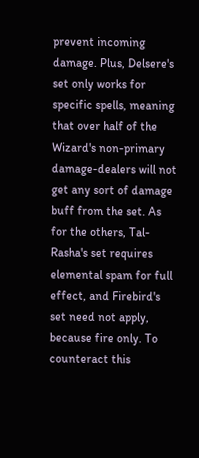prevent incoming damage. Plus, Delsere's set only works for specific spells, meaning that over half of the Wizard's non-primary damage-dealers will not get any sort of damage buff from the set. As for the others, Tal-Rasha's set requires elemental spam for full effect, and Firebird's set need not apply, because fire only. To counteract this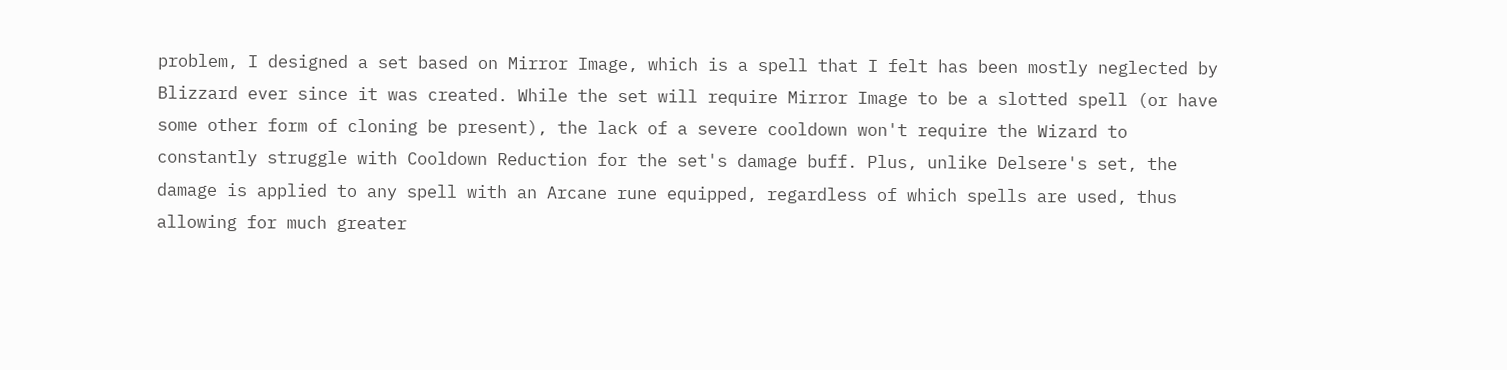problem, I designed a set based on Mirror Image, which is a spell that I felt has been mostly neglected by Blizzard ever since it was created. While the set will require Mirror Image to be a slotted spell (or have some other form of cloning be present), the lack of a severe cooldown won't require the Wizard to constantly struggle with Cooldown Reduction for the set's damage buff. Plus, unlike Delsere's set, the damage is applied to any spell with an Arcane rune equipped, regardless of which spells are used, thus allowing for much greater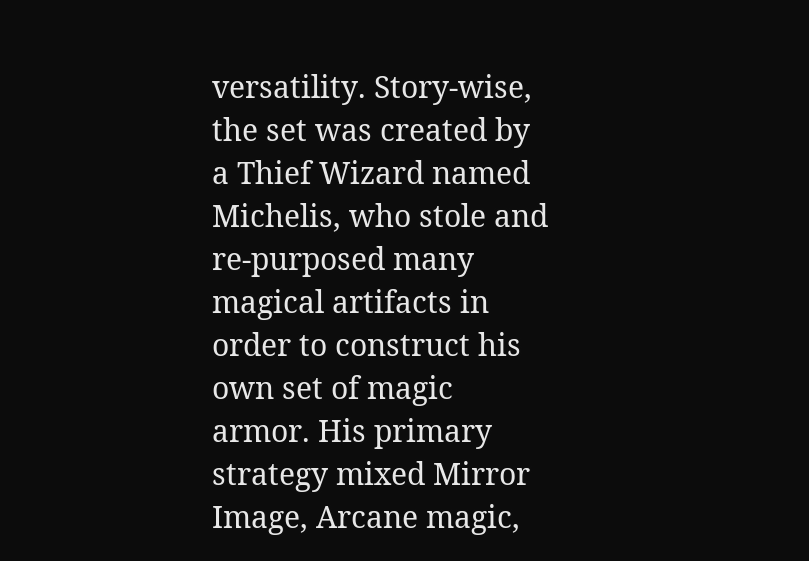versatility. Story-wise, the set was created by a Thief Wizard named Michelis, who stole and re-purposed many magical artifacts in order to construct his own set of magic armor. His primary strategy mixed Mirror Image, Arcane magic,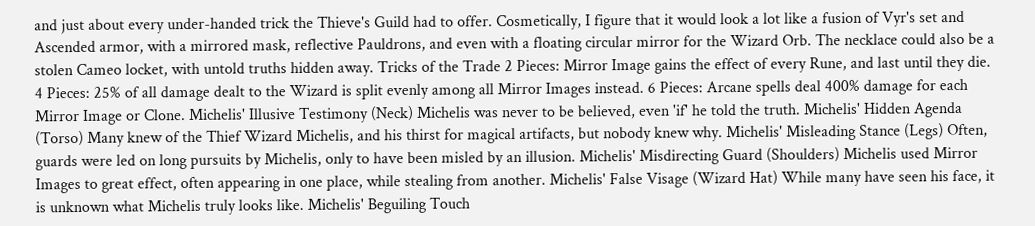and just about every under-handed trick the Thieve's Guild had to offer. Cosmetically, I figure that it would look a lot like a fusion of Vyr's set and Ascended armor, with a mirrored mask, reflective Pauldrons, and even with a floating circular mirror for the Wizard Orb. The necklace could also be a stolen Cameo locket, with untold truths hidden away. Tricks of the Trade 2 Pieces: Mirror Image gains the effect of every Rune, and last until they die. 4 Pieces: 25% of all damage dealt to the Wizard is split evenly among all Mirror Images instead. 6 Pieces: Arcane spells deal 400% damage for each Mirror Image or Clone. Michelis' Illusive Testimony (Neck) Michelis was never to be believed, even 'if' he told the truth. Michelis' Hidden Agenda (Torso) Many knew of the Thief Wizard Michelis, and his thirst for magical artifacts, but nobody knew why. Michelis' Misleading Stance (Legs) Often, guards were led on long pursuits by Michelis, only to have been misled by an illusion. Michelis' Misdirecting Guard (Shoulders) Michelis used Mirror Images to great effect, often appearing in one place, while stealing from another. Michelis' False Visage (Wizard Hat) While many have seen his face, it is unknown what Michelis truly looks like. Michelis' Beguiling Touch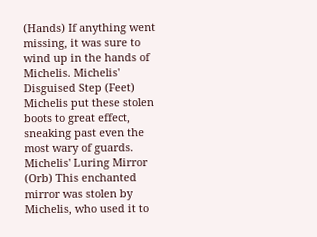(Hands) If anything went missing, it was sure to wind up in the hands of Michelis. Michelis' Disguised Step (Feet) Michelis put these stolen boots to great effect, sneaking past even the most wary of guards. Michelis' Luring Mirror (Orb) This enchanted mirror was stolen by Michelis, who used it to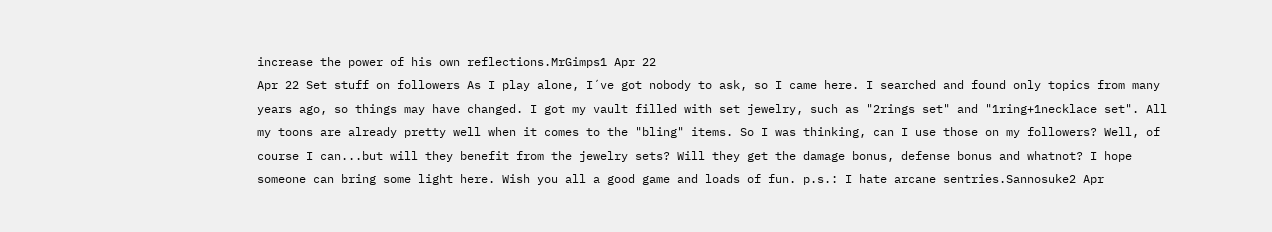increase the power of his own reflections.MrGimps1 Apr 22
Apr 22 Set stuff on followers As I play alone, I´ve got nobody to ask, so I came here. I searched and found only topics from many years ago, so things may have changed. I got my vault filled with set jewelry, such as "2rings set" and "1ring+1necklace set". All my toons are already pretty well when it comes to the "bling" items. So I was thinking, can I use those on my followers? Well, of course I can...but will they benefit from the jewelry sets? Will they get the damage bonus, defense bonus and whatnot? I hope someone can bring some light here. Wish you all a good game and loads of fun. p.s.: I hate arcane sentries.Sannosuke2 Apr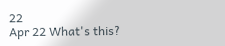22
Apr 22 What's this?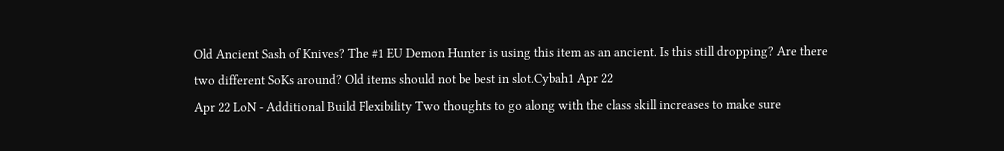Old Ancient Sash of Knives? The #1 EU Demon Hunter is using this item as an ancient. Is this still dropping? Are there two different SoKs around? Old items should not be best in slot.Cybah1 Apr 22
Apr 22 LoN - Additional Build Flexibility Two thoughts to go along with the class skill increases to make sure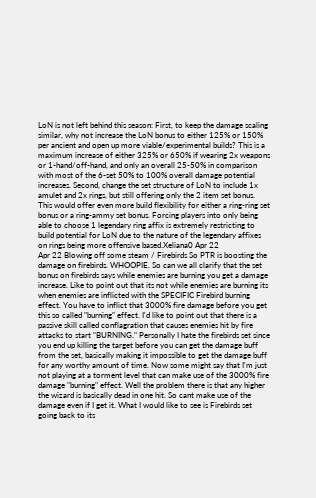LoN is not left behind this season: First, to keep the damage scaling similar, why not increase the LoN bonus to either 125% or 150% per ancient and open up more viable/experimental builds? This is a maximum increase of either 325% or 650% if wearing 2x weapons or 1-hand/off-hand, and only an overall 25-50% in comparison with most of the 6-set 50% to 100% overall damage potential increases. Second, change the set structure of LoN to include 1x amulet and 2x rings, but still offering only the 2 item set bonus. This would offer even more build flexibility for either a ring-ring set bonus or a ring-ammy set bonus. Forcing players into only being able to choose 1 legendary ring affix is extremely restricting to build potential for LoN due to the nature of the legendary affixes on rings being more offensive based.Xeliana0 Apr 22
Apr 22 Blowing off some steam / Firebirds So PTR is boosting the damage on firebirds. WHOOPIE. So can we all clarify that the set bonus on firebirds says while enemies are burning you get a damage increase. Like to point out that its not while enemies are burning its when enemies are inflicted with the SPECIFIC Firebird burning effect. You have to inflict that 3000% fire damage before you get this so called "burning" effect. I'd like to point out that there is a passive skill called conflagration that causes enemies hit by fire attacks to start "BURNING." Personally I hate the firebirds set since you end up killing the target before you can get the damage buff from the set, basically making it impossible to get the damage buff for any worthy amount of time. Now some might say that I'm just not playing at a torment level that can make use of the 3000% fire damage "burning" effect. Well the problem there is that any higher the wizard is basically dead in one hit. So cant make use of the damage even if I get it. What I would like to see is Firebirds set going back to its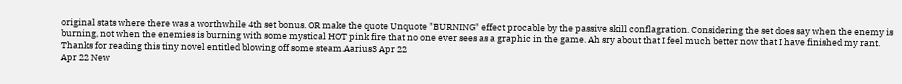original stats where there was a worthwhile 4th set bonus. OR make the quote Unquote "BURNING" effect procable by the passive skill conflagration. Considering the set does say when the enemy is burning, not when the enemies is burning with some mystical HOT pink fire that no one ever sees as a graphic in the game. Ah sry about that I feel much better now that I have finished my rant. Thanks for reading this tiny novel entitled blowing off some steam.Aarius3 Apr 22
Apr 22 New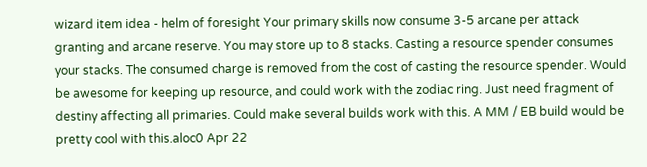wizard item idea - helm of foresight Your primary skills now consume 3-5 arcane per attack granting and arcane reserve. You may store up to 8 stacks. Casting a resource spender consumes your stacks. The consumed charge is removed from the cost of casting the resource spender. Would be awesome for keeping up resource, and could work with the zodiac ring. Just need fragment of destiny affecting all primaries. Could make several builds work with this. A MM / EB build would be pretty cool with this.aloc0 Apr 22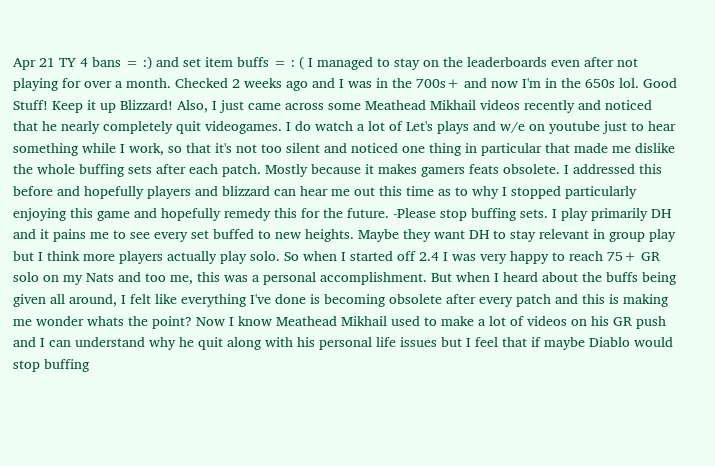Apr 21 TY 4 bans = :) and set item buffs = : ( I managed to stay on the leaderboards even after not playing for over a month. Checked 2 weeks ago and I was in the 700s+ and now I'm in the 650s lol. Good Stuff! Keep it up Blizzard! Also, I just came across some Meathead Mikhail videos recently and noticed that he nearly completely quit videogames. I do watch a lot of Let's plays and w/e on youtube just to hear something while I work, so that it's not too silent and noticed one thing in particular that made me dislike the whole buffing sets after each patch. Mostly because it makes gamers feats obsolete. I addressed this before and hopefully players and blizzard can hear me out this time as to why I stopped particularly enjoying this game and hopefully remedy this for the future. -Please stop buffing sets. I play primarily DH and it pains me to see every set buffed to new heights. Maybe they want DH to stay relevant in group play but I think more players actually play solo. So when I started off 2.4 I was very happy to reach 75+ GR solo on my Nats and too me, this was a personal accomplishment. But when I heard about the buffs being given all around, I felt like everything I've done is becoming obsolete after every patch and this is making me wonder whats the point? Now I know Meathead Mikhail used to make a lot of videos on his GR push and I can understand why he quit along with his personal life issues but I feel that if maybe Diablo would stop buffing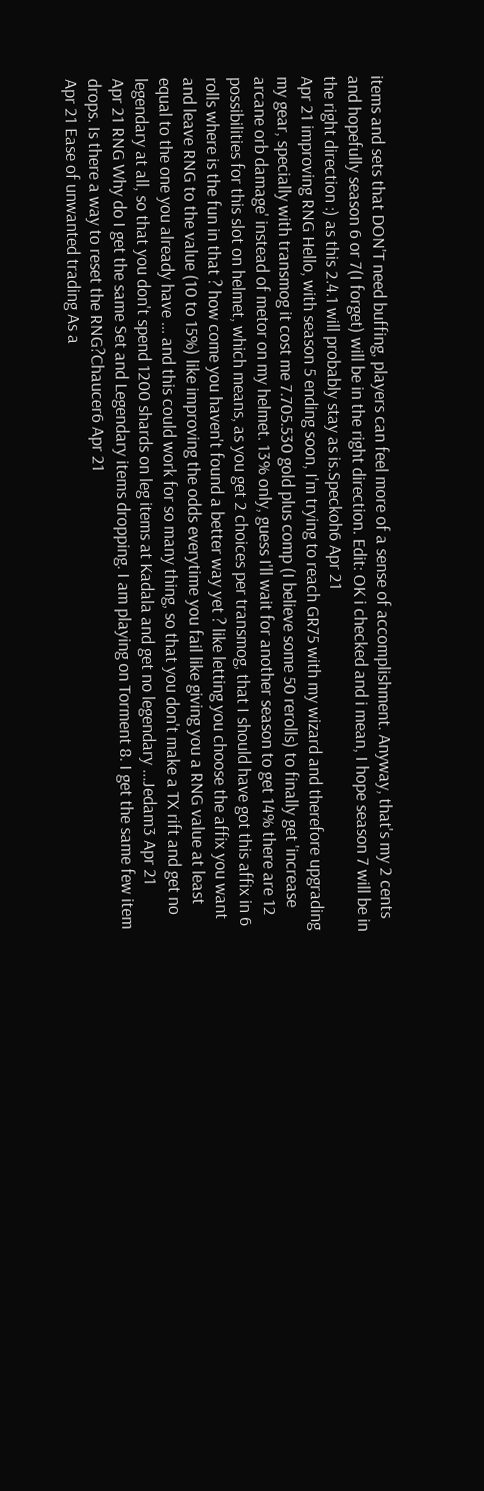items and sets that DON'T need buffing, players can feel more of a sense of accomplishment. Anyway, that's my 2 cents and hopefully season 6 or 7(I forget) will be in the right direction. Edit: OK i checked and i mean, I hope season 7 will be in the right direction :) as this 2.4.1 will probably stay as is.Speckoh6 Apr 21
Apr 21 improving RNG Hello, with season 5 ending soon, I'm trying to reach GR75 with my wizard and therefore upgrading my gear, specially with transmog it cost me 7.705.530 gold plus comp (I believe some 50 rerolls) to finally get 'increase arcane orb damage' instead of metor on my helmet. 13% only, guess I'll wait for another season to get 14% there are 12 possibilities for this slot on helmet, which means, as you get 2 choices per transmog, that I should have got this affix in 6 rolls where is the fun in that ? how come you haven't found a better way yet ? like letting you choose the affix you want and leave RNG to the value (10 to 15%) like improving the odds everytime you fail like giving you a RNG value at least equal to the one you already have ... and this could work for so many thing, so that you don't make a TX rift and get no legendary at all, so that you don't spend 1200 shards on leg items at Kadala and get no legendary ...Jedam3 Apr 21
Apr 21 RNG Why do I get the same Set and Legendary items dropping. I am playing on Torment 8. I get the same few item drops. Is there a way to reset the RNG?Chaucer6 Apr 21
Apr 21 Ease of unwanted trading As a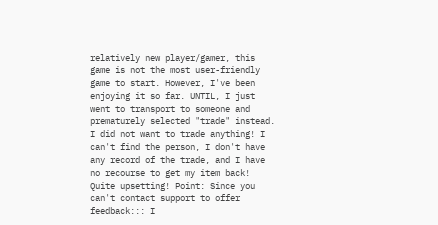relatively new player/gamer, this game is not the most user-friendly game to start. However, I've been enjoying it so far. UNTIL, I just went to transport to someone and prematurely selected "trade" instead. I did not want to trade anything! I can't find the person, I don't have any record of the trade, and I have no recourse to get my item back! Quite upsetting! Point: Since you can't contact support to offer feedback::: I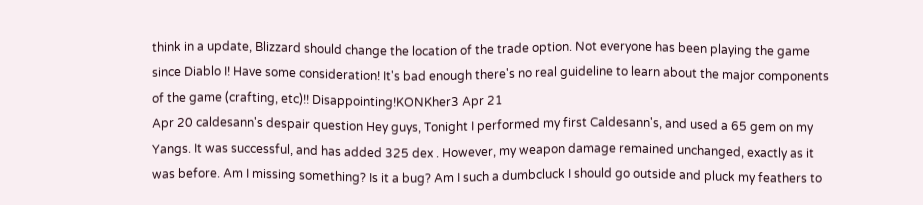think in a update, Blizzard should change the location of the trade option. Not everyone has been playing the game since Diablo I! Have some consideration! It's bad enough there's no real guideline to learn about the major components of the game (crafting, etc)!! Disappointing!KONKher3 Apr 21
Apr 20 caldesann's despair question Hey guys, Tonight I performed my first Caldesann's, and used a 65 gem on my Yangs. It was successful, and has added 325 dex . However, my weapon damage remained unchanged, exactly as it was before. Am I missing something? Is it a bug? Am I such a dumbcluck I should go outside and pluck my feathers to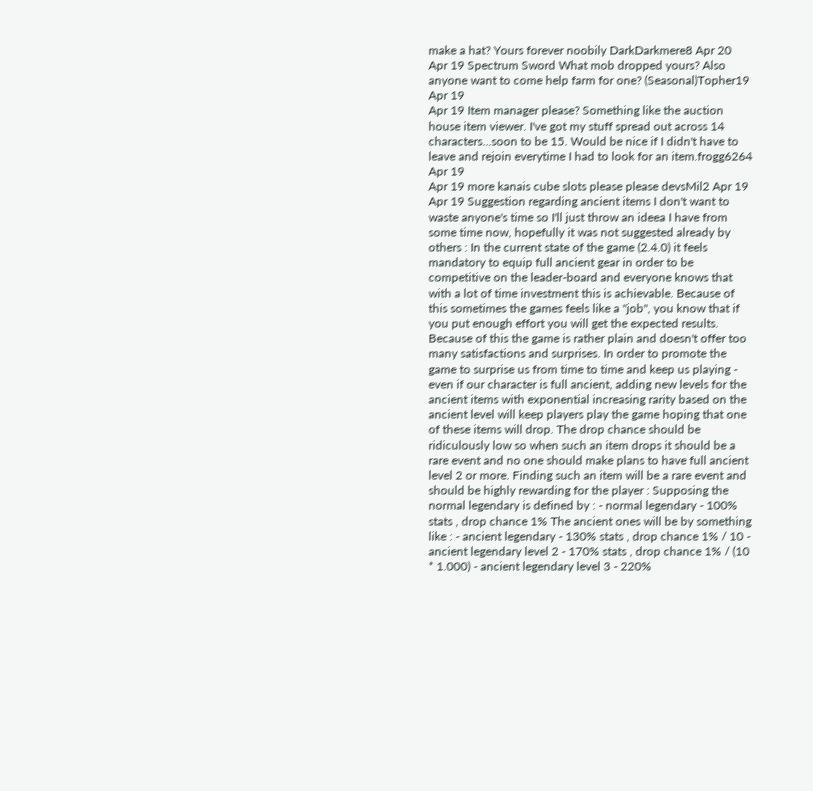make a hat? Yours forever noobily DarkDarkmere8 Apr 20
Apr 19 Spectrum Sword What mob dropped yours? Also anyone want to come help farm for one? (Seasonal)Topher19 Apr 19
Apr 19 Item manager please? Something like the auction house item viewer. I've got my stuff spread out across 14 characters...soon to be 15. Would be nice if I didn't have to leave and rejoin everytime I had to look for an item.frogg6264 Apr 19
Apr 19 more kanais cube slots please please devsMil2 Apr 19
Apr 19 Suggestion regarding ancient items I don't want to waste anyone's time so I'll just throw an ideea I have from some time now, hopefully it was not suggested already by others : In the current state of the game (2.4.0) it feels mandatory to equip full ancient gear in order to be competitive on the leader-board and everyone knows that with a lot of time investment this is achievable. Because of this sometimes the games feels like a "job", you know that if you put enough effort you will get the expected results. Because of this the game is rather plain and doesn't offer too many satisfactions and surprises. In order to promote the game to surprise us from time to time and keep us playing - even if our character is full ancient, adding new levels for the ancient items with exponential increasing rarity based on the ancient level will keep players play the game hoping that one of these items will drop. The drop chance should be ridiculously low so when such an item drops it should be a rare event and no one should make plans to have full ancient level 2 or more. Finding such an item will be a rare event and should be highly rewarding for the player : Supposing the normal legendary is defined by : - normal legendary - 100% stats , drop chance 1% The ancient ones will be by something like : - ancient legendary - 130% stats , drop chance 1% / 10 - ancient legendary level 2 - 170% stats , drop chance 1% / (10 * 1.000) - ancient legendary level 3 - 220%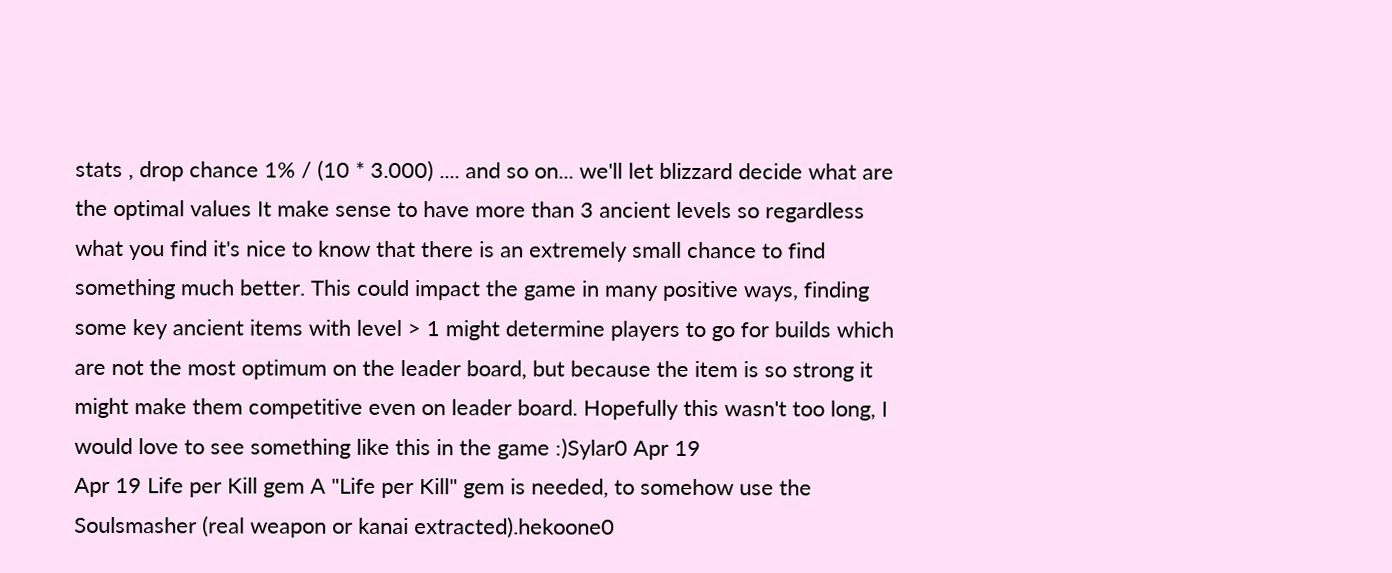stats , drop chance 1% / (10 * 3.000) .... and so on... we'll let blizzard decide what are the optimal values It make sense to have more than 3 ancient levels so regardless what you find it's nice to know that there is an extremely small chance to find something much better. This could impact the game in many positive ways, finding some key ancient items with level > 1 might determine players to go for builds which are not the most optimum on the leader board, but because the item is so strong it might make them competitive even on leader board. Hopefully this wasn't too long, I would love to see something like this in the game :)Sylar0 Apr 19
Apr 19 Life per Kill gem A "Life per Kill" gem is needed, to somehow use the Soulsmasher (real weapon or kanai extracted).hekoone0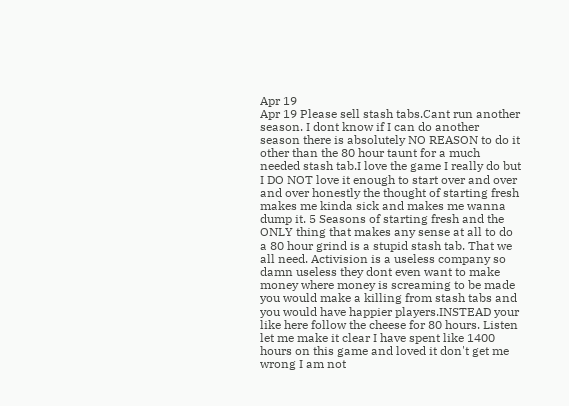Apr 19
Apr 19 Please sell stash tabs.Cant run another season. I dont know if I can do another season there is absolutely NO REASON to do it other than the 80 hour taunt for a much needed stash tab.I love the game I really do but I DO NOT love it enough to start over and over and over honestly the thought of starting fresh makes me kinda sick and makes me wanna dump it. 5 Seasons of starting fresh and the ONLY thing that makes any sense at all to do a 80 hour grind is a stupid stash tab. That we all need. Activision is a useless company so damn useless they dont even want to make money where money is screaming to be made you would make a killing from stash tabs and you would have happier players.INSTEAD your like here follow the cheese for 80 hours. Listen let me make it clear I have spent like 1400 hours on this game and loved it don't get me wrong I am not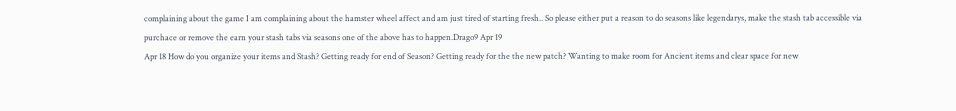complaining about the game I am complaining about the hamster wheel affect and am just tired of starting fresh.. So please either put a reason to do seasons like legendarys, make the stash tab accessible via purchace or remove the earn your stash tabs via seasons one of the above has to happen.Drago9 Apr 19
Apr 18 How do you organize your items and Stash? Getting ready for end of Season? Getting ready for the the new patch? Wanting to make room for Ancient items and clear space for new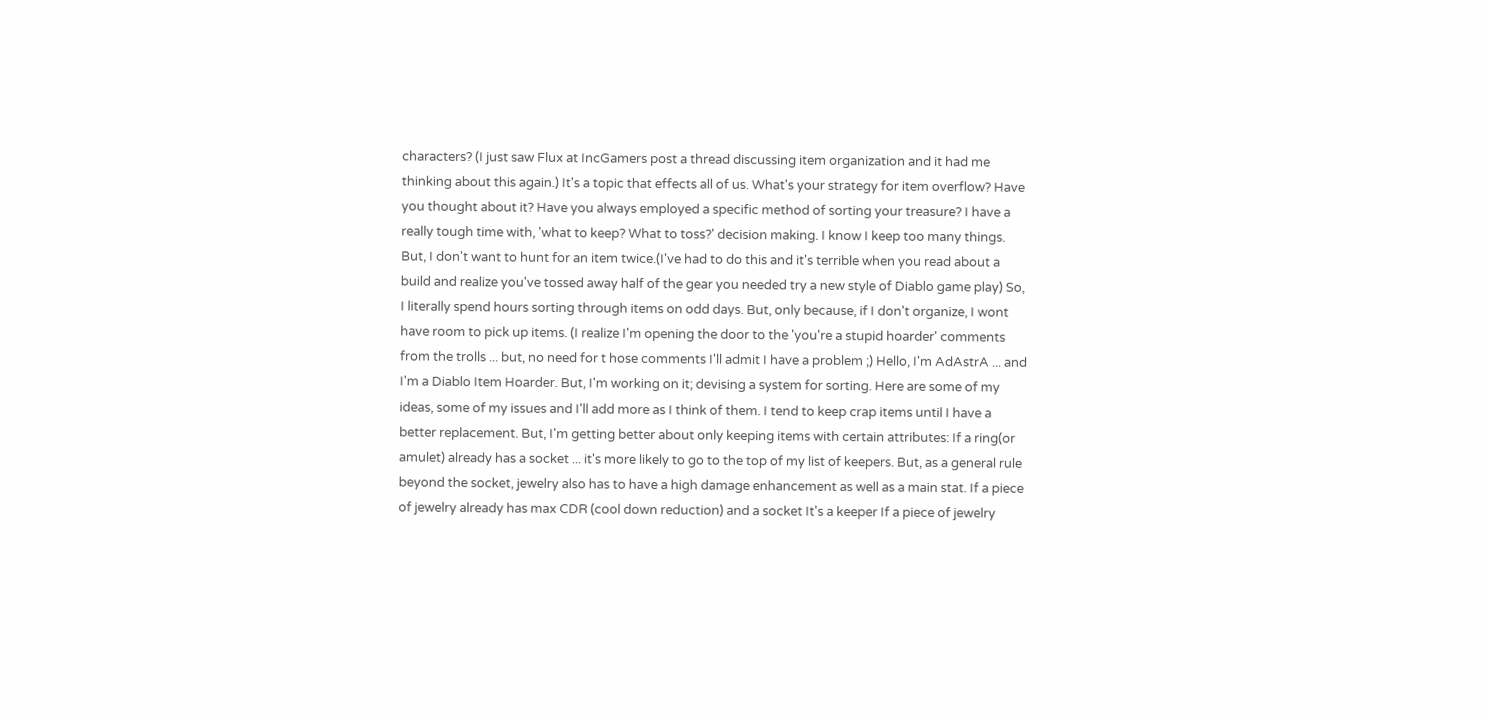characters? (I just saw Flux at IncGamers post a thread discussing item organization and it had me thinking about this again.) It's a topic that effects all of us. What's your strategy for item overflow? Have you thought about it? Have you always employed a specific method of sorting your treasure? I have a really tough time with, 'what to keep? What to toss?' decision making. I know I keep too many things. But, I don't want to hunt for an item twice.(I've had to do this and it's terrible when you read about a build and realize you've tossed away half of the gear you needed try a new style of Diablo game play) So, I literally spend hours sorting through items on odd days. But, only because, if I don't organize, I wont have room to pick up items. (I realize I'm opening the door to the 'you're a stupid hoarder' comments from the trolls ... but, no need for t hose comments I'll admit I have a problem ;) Hello, I'm AdAstrA ... and I'm a Diablo Item Hoarder. But, I'm working on it; devising a system for sorting. Here are some of my ideas, some of my issues and I'll add more as I think of them. I tend to keep crap items until I have a better replacement. But, I'm getting better about only keeping items with certain attributes: If a ring(or amulet) already has a socket ... it's more likely to go to the top of my list of keepers. But, as a general rule beyond the socket, jewelry also has to have a high damage enhancement as well as a main stat. If a piece of jewelry already has max CDR (cool down reduction) and a socket It's a keeper If a piece of jewelry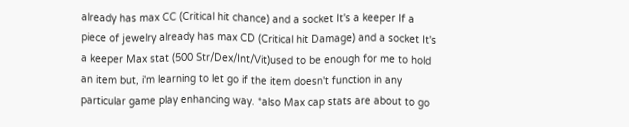already has max CC (Critical hit chance) and a socket It's a keeper If a piece of jewelry already has max CD (Critical hit Damage) and a socket It's a keeper Max stat (500 Str/Dex/Int/Vit)used to be enough for me to hold an item but, i'm learning to let go if the item doesn't function in any particular game play enhancing way. *also Max cap stats are about to go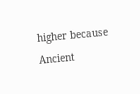higher because Ancient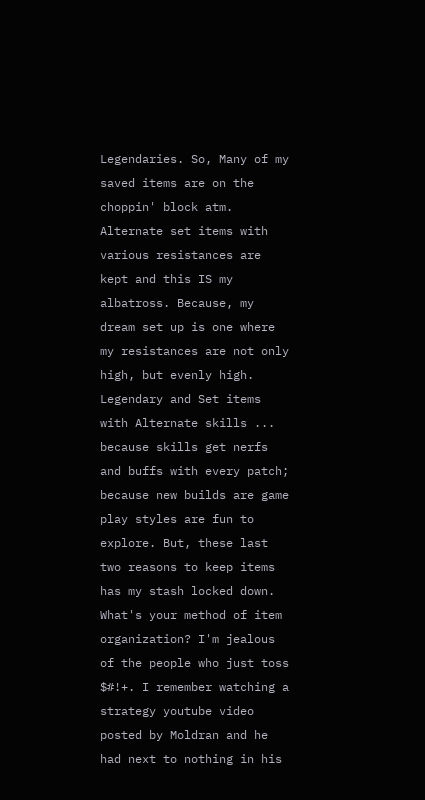Legendaries. So, Many of my saved items are on the choppin' block atm. Alternate set items with various resistances are kept and this IS my albatross. Because, my dream set up is one where my resistances are not only high, but evenly high. Legendary and Set items with Alternate skills ... because skills get nerfs and buffs with every patch; because new builds are game play styles are fun to explore. But, these last two reasons to keep items has my stash locked down. What's your method of item organization? I'm jealous of the people who just toss $#!+. I remember watching a strategy youtube video posted by Moldran and he had next to nothing in his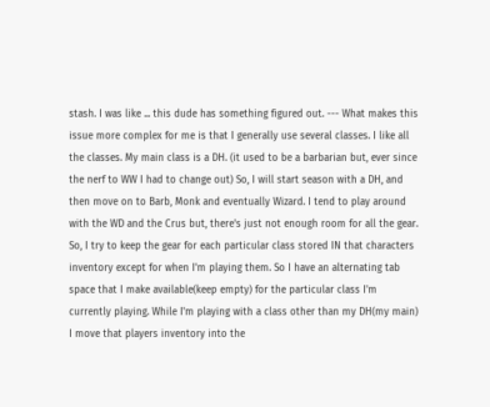stash. I was like ... this dude has something figured out. --- What makes this issue more complex for me is that I generally use several classes. I like all the classes. My main class is a DH. (it used to be a barbarian but, ever since the nerf to WW I had to change out) So, I will start season with a DH, and then move on to Barb, Monk and eventually Wizard. I tend to play around with the WD and the Crus but, there's just not enough room for all the gear. So, I try to keep the gear for each particular class stored IN that characters inventory except for when I'm playing them. So I have an alternating tab space that I make available(keep empty) for the particular class I'm currently playing. While I'm playing with a class other than my DH(my main) I move that players inventory into the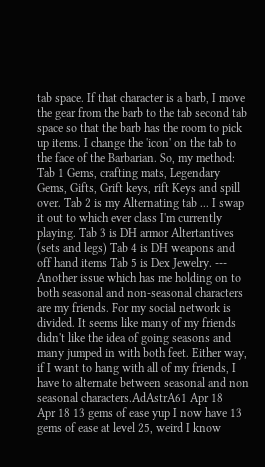tab space. If that character is a barb, I move the gear from the barb to the tab second tab space so that the barb has the room to pick up items. I change the 'icon' on the tab to the face of the Barbarian. So, my method: Tab 1 Gems, crafting mats, Legendary Gems, Gifts, Grift keys, rift Keys and spill over. Tab 2 is my Alternating tab ... I swap it out to which ever class I'm currently playing. Tab 3 is DH armor Altertantives (sets and legs) Tab 4 is DH weapons and off hand items Tab 5 is Dex Jewelry. --- Another issue which has me holding on to both seasonal and non-seasonal characters are my friends. For my social network is divided. It seems like many of my friends didn't like the idea of going seasons and many jumped in with both feet. Either way, if I want to hang with all of my friends, I have to alternate between seasonal and non seasonal characters.AdAstrA61 Apr 18
Apr 18 13 gems of ease yup I now have 13 gems of ease at level 25, weird I know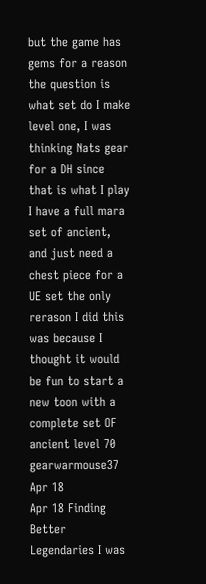but the game has gems for a reason the question is what set do I make level one, I was thinking Nats gear for a DH since that is what I play I have a full mara set of ancient, and just need a chest piece for a UE set the only rerason I did this was because I thought it would be fun to start a new toon with a complete set OF ancient level 70 gearwarmouse37 Apr 18
Apr 18 Finding Better Legendaries I was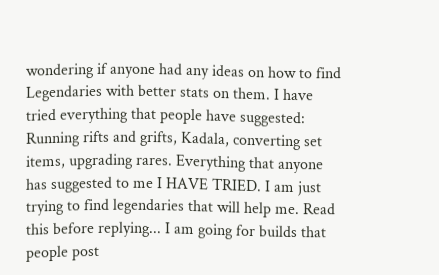wondering if anyone had any ideas on how to find Legendaries with better stats on them. I have tried everything that people have suggested: Running rifts and grifts, Kadala, converting set items, upgrading rares. Everything that anyone has suggested to me I HAVE TRIED. I am just trying to find legendaries that will help me. Read this before replying... I am going for builds that people post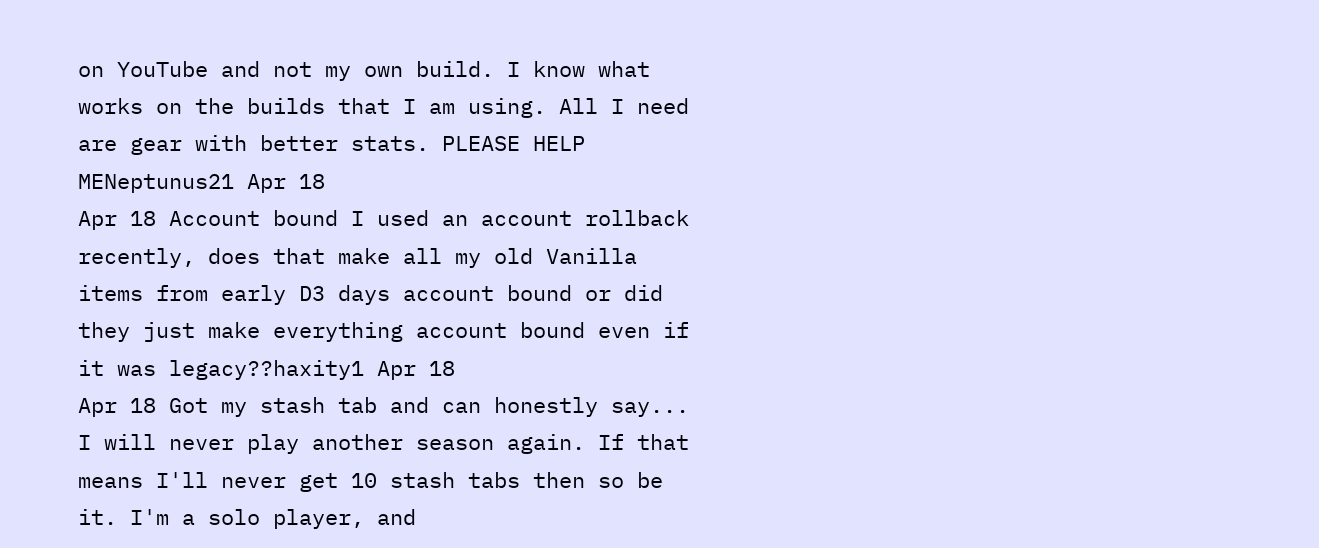on YouTube and not my own build. I know what works on the builds that I am using. All I need are gear with better stats. PLEASE HELP MENeptunus21 Apr 18
Apr 18 Account bound I used an account rollback recently, does that make all my old Vanilla items from early D3 days account bound or did they just make everything account bound even if it was legacy??haxity1 Apr 18
Apr 18 Got my stash tab and can honestly say... I will never play another season again. If that means I'll never get 10 stash tabs then so be it. I'm a solo player, and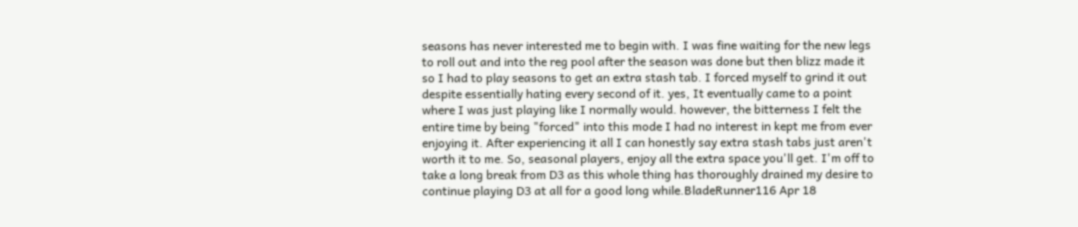seasons has never interested me to begin with. I was fine waiting for the new legs to roll out and into the reg pool after the season was done but then blizz made it so I had to play seasons to get an extra stash tab. I forced myself to grind it out despite essentially hating every second of it. yes, It eventually came to a point where I was just playing like I normally would. however, the bitterness I felt the entire time by being "forced" into this mode I had no interest in kept me from ever enjoying it. After experiencing it all I can honestly say extra stash tabs just aren't worth it to me. So, seasonal players, enjoy all the extra space you'll get. I'm off to take a long break from D3 as this whole thing has thoroughly drained my desire to continue playing D3 at all for a good long while.BladeRunner116 Apr 18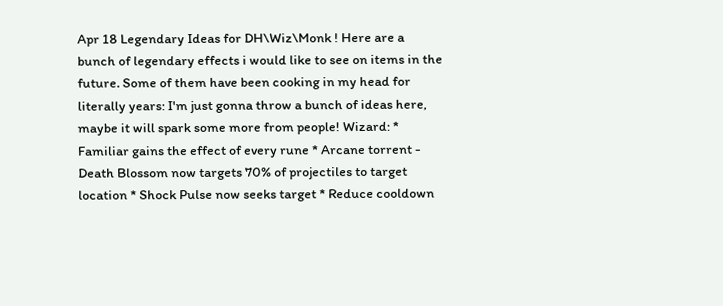Apr 18 Legendary Ideas for DH\Wiz\Monk ! Here are a bunch of legendary effects i would like to see on items in the future. Some of them have been cooking in my head for literally years: I'm just gonna throw a bunch of ideas here, maybe it will spark some more from people! Wizard: * Familiar gains the effect of every rune * Arcane torrent - Death Blossom now targets 70% of projectiles to target location * Shock Pulse now seeks target * Reduce cooldown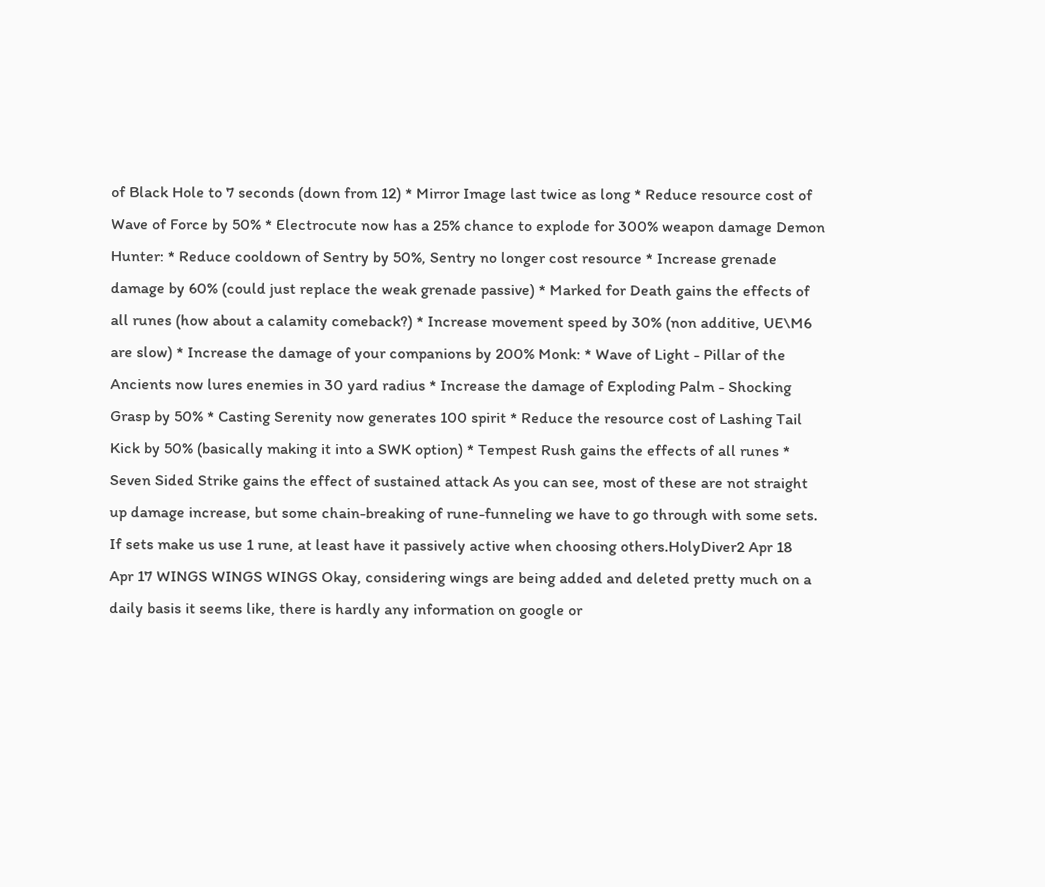of Black Hole to 7 seconds (down from 12) * Mirror Image last twice as long * Reduce resource cost of Wave of Force by 50% * Electrocute now has a 25% chance to explode for 300% weapon damage Demon Hunter: * Reduce cooldown of Sentry by 50%, Sentry no longer cost resource * Increase grenade damage by 60% (could just replace the weak grenade passive) * Marked for Death gains the effects of all runes (how about a calamity comeback?) * Increase movement speed by 30% (non additive, UE\M6 are slow) * Increase the damage of your companions by 200% Monk: * Wave of Light - Pillar of the Ancients now lures enemies in 30 yard radius * Increase the damage of Exploding Palm - Shocking Grasp by 50% * Casting Serenity now generates 100 spirit * Reduce the resource cost of Lashing Tail Kick by 50% (basically making it into a SWK option) * Tempest Rush gains the effects of all runes * Seven Sided Strike gains the effect of sustained attack As you can see, most of these are not straight up damage increase, but some chain-breaking of rune-funneling we have to go through with some sets. If sets make us use 1 rune, at least have it passively active when choosing others.HolyDiver2 Apr 18
Apr 17 WINGS WINGS WINGS Okay, considering wings are being added and deleted pretty much on a daily basis it seems like, there is hardly any information on google or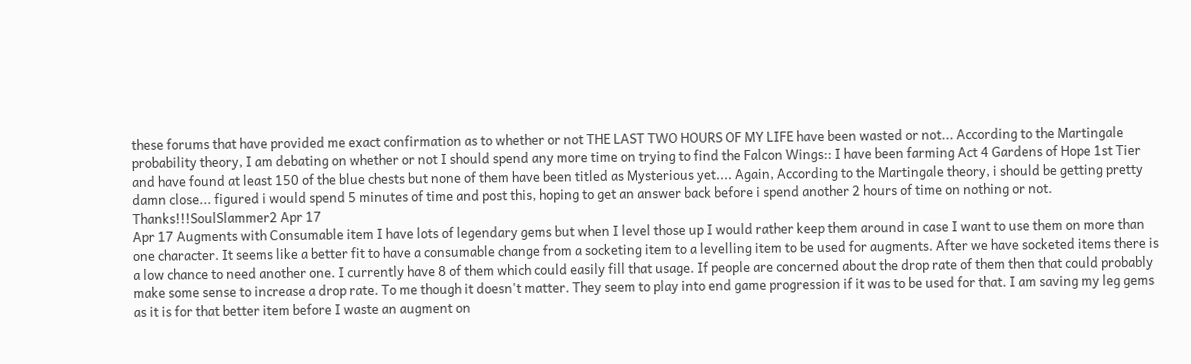these forums that have provided me exact confirmation as to whether or not THE LAST TWO HOURS OF MY LIFE have been wasted or not... According to the Martingale probability theory, I am debating on whether or not I should spend any more time on trying to find the Falcon Wings:: I have been farming Act 4 Gardens of Hope 1st Tier and have found at least 150 of the blue chests but none of them have been titled as Mysterious yet.... Again, According to the Martingale theory, i should be getting pretty damn close... figured i would spend 5 minutes of time and post this, hoping to get an answer back before i spend another 2 hours of time on nothing or not. Thanks!!!SoulSlammer2 Apr 17
Apr 17 Augments with Consumable item I have lots of legendary gems but when I level those up I would rather keep them around in case I want to use them on more than one character. It seems like a better fit to have a consumable change from a socketing item to a levelling item to be used for augments. After we have socketed items there is a low chance to need another one. I currently have 8 of them which could easily fill that usage. If people are concerned about the drop rate of them then that could probably make some sense to increase a drop rate. To me though it doesn't matter. They seem to play into end game progression if it was to be used for that. I am saving my leg gems as it is for that better item before I waste an augment on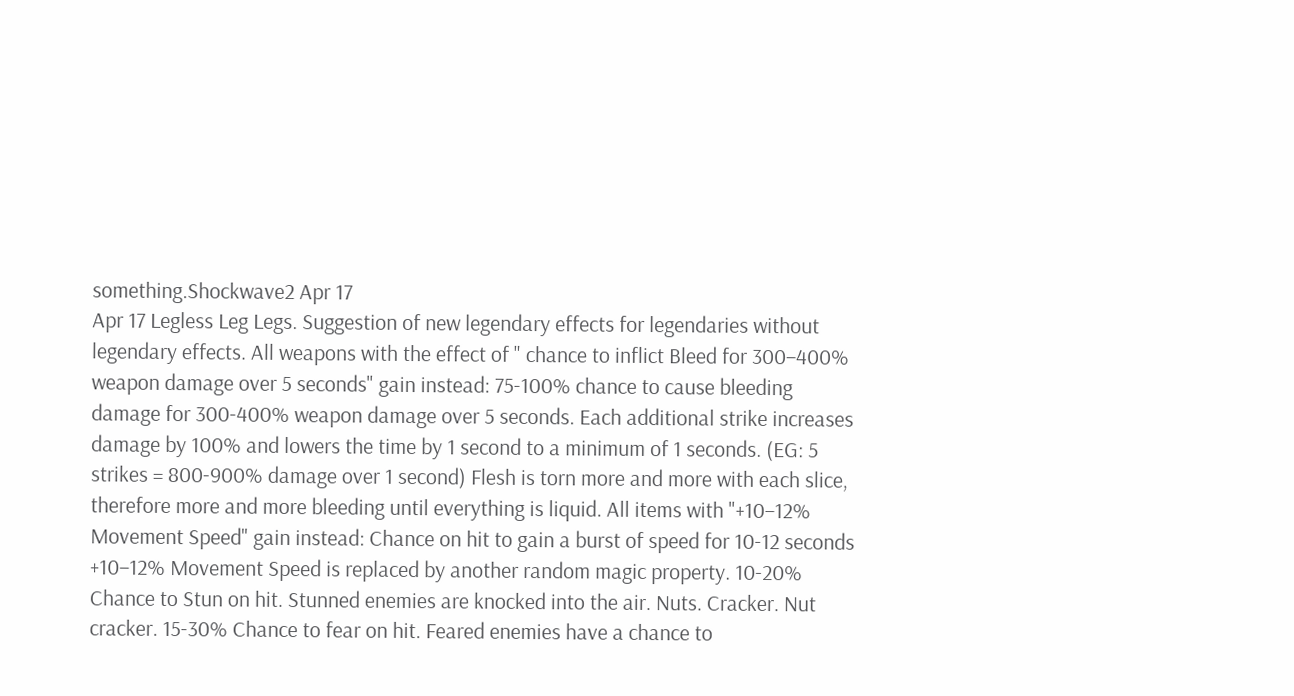something.Shockwave2 Apr 17
Apr 17 Legless Leg Legs. Suggestion of new legendary effects for legendaries without legendary effects. All weapons with the effect of " chance to inflict Bleed for 300–400% weapon damage over 5 seconds" gain instead: 75-100% chance to cause bleeding damage for 300-400% weapon damage over 5 seconds. Each additional strike increases damage by 100% and lowers the time by 1 second to a minimum of 1 seconds. (EG: 5 strikes = 800-900% damage over 1 second) Flesh is torn more and more with each slice, therefore more and more bleeding until everything is liquid. All items with "+10–12% Movement Speed" gain instead: Chance on hit to gain a burst of speed for 10-12 seconds +10–12% Movement Speed is replaced by another random magic property. 10-20% Chance to Stun on hit. Stunned enemies are knocked into the air. Nuts. Cracker. Nut cracker. 15-30% Chance to fear on hit. Feared enemies have a chance to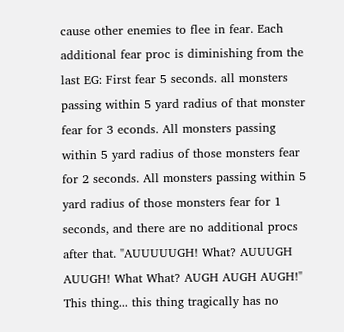cause other enemies to flee in fear. Each additional fear proc is diminishing from the last EG: First fear 5 seconds. all monsters passing within 5 yard radius of that monster fear for 3 econds. All monsters passing within 5 yard radius of those monsters fear for 2 seconds. All monsters passing within 5 yard radius of those monsters fear for 1 seconds, and there are no additional procs after that. "AUUUUUGH! What? AUUUGH AUUGH! What What? AUGH AUGH AUGH!" This thing... this thing tragically has no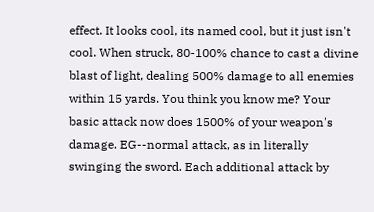effect. It looks cool, its named cool, but it just isn't cool. When struck, 80-100% chance to cast a divine blast of light, dealing 500% damage to all enemies within 15 yards. You think you know me? Your basic attack now does 1500% of your weapon's damage. EG--normal attack, as in literally swinging the sword. Each additional attack by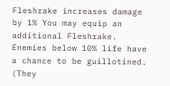Fleshrake increases damage by 1% You may equip an additional Fleshrake. Enemies below 10% life have a chance to be guillotined. (They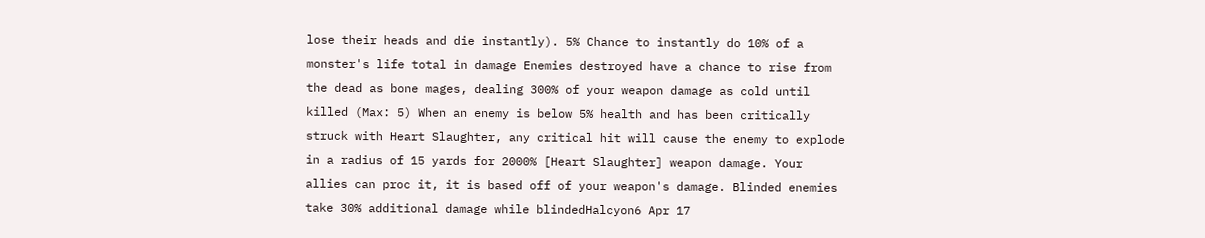lose their heads and die instantly). 5% Chance to instantly do 10% of a monster's life total in damage Enemies destroyed have a chance to rise from the dead as bone mages, dealing 300% of your weapon damage as cold until killed (Max: 5) When an enemy is below 5% health and has been critically struck with Heart Slaughter, any critical hit will cause the enemy to explode in a radius of 15 yards for 2000% [Heart Slaughter] weapon damage. Your allies can proc it, it is based off of your weapon's damage. Blinded enemies take 30% additional damage while blindedHalcyon6 Apr 17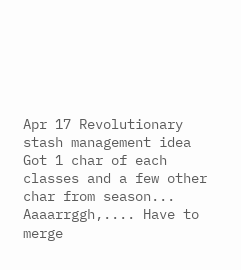Apr 17 Revolutionary stash management idea Got 1 char of each classes and a few other char from season... Aaaarrggh,.... Have to merge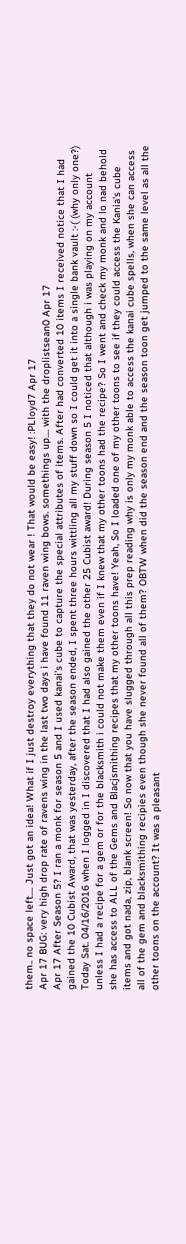them.. no space left.... Just got an idea! What if I just destroy everything that they do not wear ! That would be easy! :PLloyd7 Apr 17
Apr 17 BUG: very high drop rate of ravens wing in the last two days i have found 11 raven wing bows. somethings up.... with the droplistsean0 Apr 17
Apr 17 After Season 5? I ran a monk for season 5 and I used kanai's cube to capture the special attributes of items. After had converted 10 items I received notice that I had gained the 10 Cubist Award, that was yesterday, after the season ended, I spent three hours wittling all my stuff down so I could get it into a single bank vault :-( (why only one?) Today Sat. 04/16/2016 when I logged in I discovered that I had also gained the other 25 Cubist award! During season 5 I noticed that although i was playing on my account unless I had a recipe for a gem or for the blacksmith i could not make them even if I knew that my other toons had the recipe? So I went and check my monk and lo nad behold she has access to ALL of the Gems and Blacjsmithing recipes that my other toons have! Yeah, So I loaded one of my other toons to see if they could access the Kania's cube items and got nada, zip, blank screen! So now that you have slugged through all this prep reading why is only my monk able to access the kanai cube spells, when she can access all of the gem and blacksmithing recipies even though she never found all of them? OBTW when did the season end and the season toon get jumped to the same level as all the other toons on the account? It was a pleasant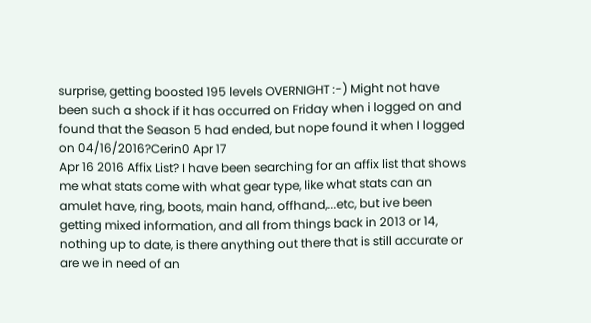surprise, getting boosted 195 levels OVERNIGHT :-) Might not have been such a shock if it has occurred on Friday when i logged on and found that the Season 5 had ended, but nope found it when I logged on 04/16/2016?Cerin0 Apr 17
Apr 16 2016 Affix List? I have been searching for an affix list that shows me what stats come with what gear type, like what stats can an amulet have, ring, boots, main hand, offhand,...etc, but ive been getting mixed information, and all from things back in 2013 or 14, nothing up to date, is there anything out there that is still accurate or are we in need of an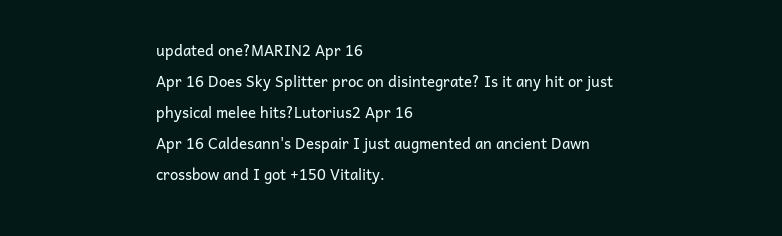updated one?MARIN2 Apr 16
Apr 16 Does Sky Splitter proc on disintegrate? Is it any hit or just physical melee hits?Lutorius2 Apr 16
Apr 16 Caldesann's Despair I just augmented an ancient Dawn crossbow and I got +150 Vitality.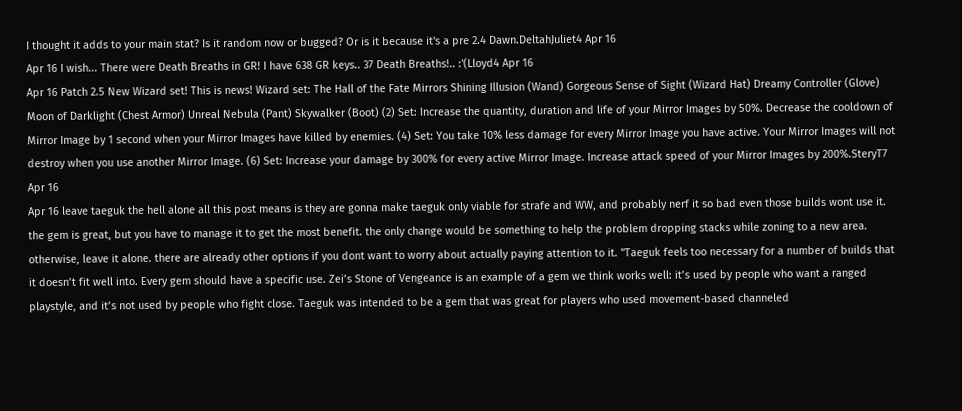I thought it adds to your main stat? Is it random now or bugged? Or is it because it's a pre 2.4 Dawn.DeltahJuliet4 Apr 16
Apr 16 I wish... There were Death Breaths in GR! I have 638 GR keys.. 37 Death Breaths!.. :'(Lloyd4 Apr 16
Apr 16 Patch 2.5 New Wizard set! This is news! Wizard set: The Hall of the Fate Mirrors Shining Illusion (Wand) Gorgeous Sense of Sight (Wizard Hat) Dreamy Controller (Glove) Moon of Darklight (Chest Armor) Unreal Nebula (Pant) Skywalker (Boot) (2) Set: Increase the quantity, duration and life of your Mirror Images by 50%. Decrease the cooldown of Mirror Image by 1 second when your Mirror Images have killed by enemies. (4) Set: You take 10% less damage for every Mirror Image you have active. Your Mirror Images will not destroy when you use another Mirror Image. (6) Set: Increase your damage by 300% for every active Mirror Image. Increase attack speed of your Mirror Images by 200%.SteryT7 Apr 16
Apr 16 leave taeguk the hell alone all this post means is they are gonna make taeguk only viable for strafe and WW, and probably nerf it so bad even those builds wont use it. the gem is great, but you have to manage it to get the most benefit. the only change would be something to help the problem dropping stacks while zoning to a new area. otherwise, leave it alone. there are already other options if you dont want to worry about actually paying attention to it. "Taeguk feels too necessary for a number of builds that it doesn’t fit well into. Every gem should have a specific use. Zei’s Stone of Vengeance is an example of a gem we think works well: it’s used by people who want a ranged playstyle, and it’s not used by people who fight close. Taeguk was intended to be a gem that was great for players who used movement-based channeled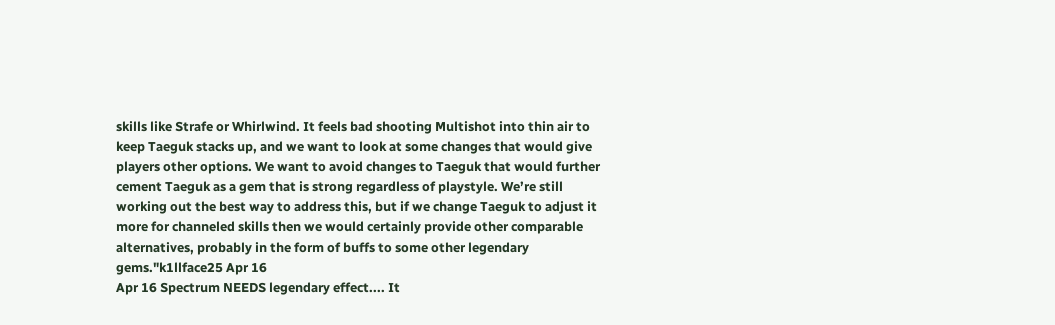skills like Strafe or Whirlwind. It feels bad shooting Multishot into thin air to keep Taeguk stacks up, and we want to look at some changes that would give players other options. We want to avoid changes to Taeguk that would further cement Taeguk as a gem that is strong regardless of playstyle. We’re still working out the best way to address this, but if we change Taeguk to adjust it more for channeled skills then we would certainly provide other comparable alternatives, probably in the form of buffs to some other legendary gems."k1llface25 Apr 16
Apr 16 Spectrum NEEDS legendary effect.... It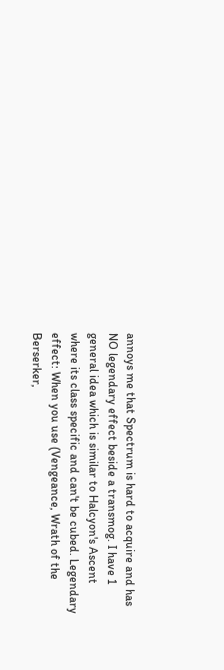annoys me that Spectrum is hard to acquire and has NO legendary effect beside a transmog. I have 1 general idea which is similar to Halcyon's Ascent where its class specific and can't be cubed. Legendary effect: When you use (Vengeance, Wrath of the Berserker,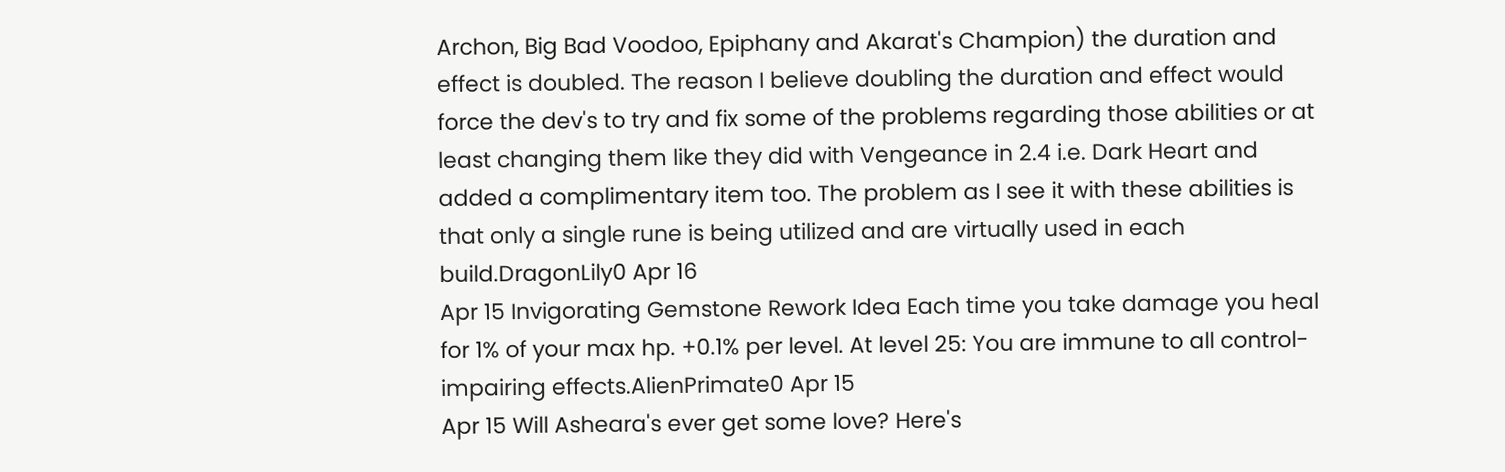Archon, Big Bad Voodoo, Epiphany and Akarat's Champion) the duration and effect is doubled. The reason I believe doubling the duration and effect would force the dev's to try and fix some of the problems regarding those abilities or at least changing them like they did with Vengeance in 2.4 i.e. Dark Heart and added a complimentary item too. The problem as I see it with these abilities is that only a single rune is being utilized and are virtually used in each build.DragonLily0 Apr 16
Apr 15 Invigorating Gemstone Rework Idea Each time you take damage you heal for 1% of your max hp. +0.1% per level. At level 25: You are immune to all control-impairing effects.AlienPrimate0 Apr 15
Apr 15 Will Asheara's ever get some love? Here's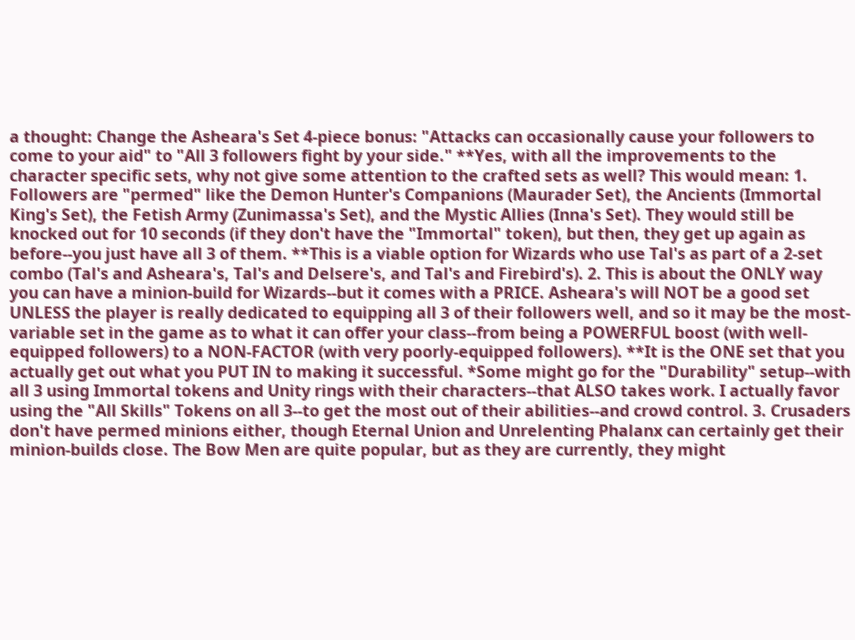a thought: Change the Asheara's Set 4-piece bonus: "Attacks can occasionally cause your followers to come to your aid" to "All 3 followers fight by your side." **Yes, with all the improvements to the character specific sets, why not give some attention to the crafted sets as well? This would mean: 1. Followers are "permed" like the Demon Hunter's Companions (Maurader Set), the Ancients (Immortal King's Set), the Fetish Army (Zunimassa's Set), and the Mystic Allies (Inna's Set). They would still be knocked out for 10 seconds (if they don't have the "Immortal" token), but then, they get up again as before--you just have all 3 of them. **This is a viable option for Wizards who use Tal's as part of a 2-set combo (Tal's and Asheara's, Tal's and Delsere's, and Tal's and Firebird's). 2. This is about the ONLY way you can have a minion-build for Wizards--but it comes with a PRICE. Asheara's will NOT be a good set UNLESS the player is really dedicated to equipping all 3 of their followers well, and so it may be the most-variable set in the game as to what it can offer your class--from being a POWERFUL boost (with well-equipped followers) to a NON-FACTOR (with very poorly-equipped followers). **It is the ONE set that you actually get out what you PUT IN to making it successful. *Some might go for the "Durability" setup--with all 3 using Immortal tokens and Unity rings with their characters--that ALSO takes work. I actually favor using the "All Skills" Tokens on all 3--to get the most out of their abilities--and crowd control. 3. Crusaders don't have permed minions either, though Eternal Union and Unrelenting Phalanx can certainly get their minion-builds close. The Bow Men are quite popular, but as they are currently, they might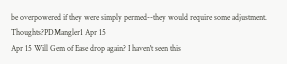be overpowered if they were simply permed--they would require some adjustment. Thoughts?PDMangler1 Apr 15
Apr 15 Will Gem of Ease drop again? I haven't seen this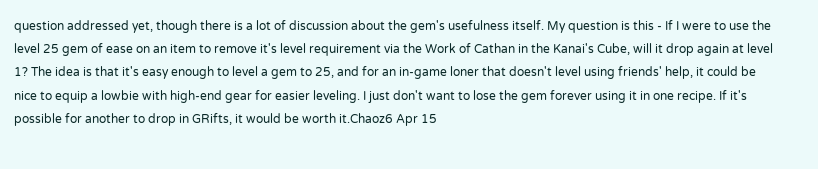question addressed yet, though there is a lot of discussion about the gem's usefulness itself. My question is this - If I were to use the level 25 gem of ease on an item to remove it's level requirement via the Work of Cathan in the Kanai's Cube, will it drop again at level 1? The idea is that it's easy enough to level a gem to 25, and for an in-game loner that doesn't level using friends' help, it could be nice to equip a lowbie with high-end gear for easier leveling. I just don't want to lose the gem forever using it in one recipe. If it's possible for another to drop in GRifts, it would be worth it.Chaoz6 Apr 15